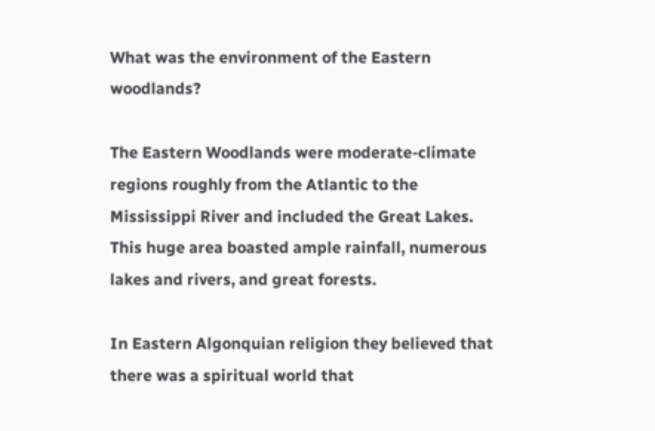What was the environment of the Eastern woodlands?

The Eastern Woodlands were moderate-climate regions roughly from the Atlantic to the Mississippi River and included the Great Lakes. This huge area boasted ample rainfall, numerous lakes and rivers, and great forests.

In Eastern Algonquian religion they believed that there was a spiritual world that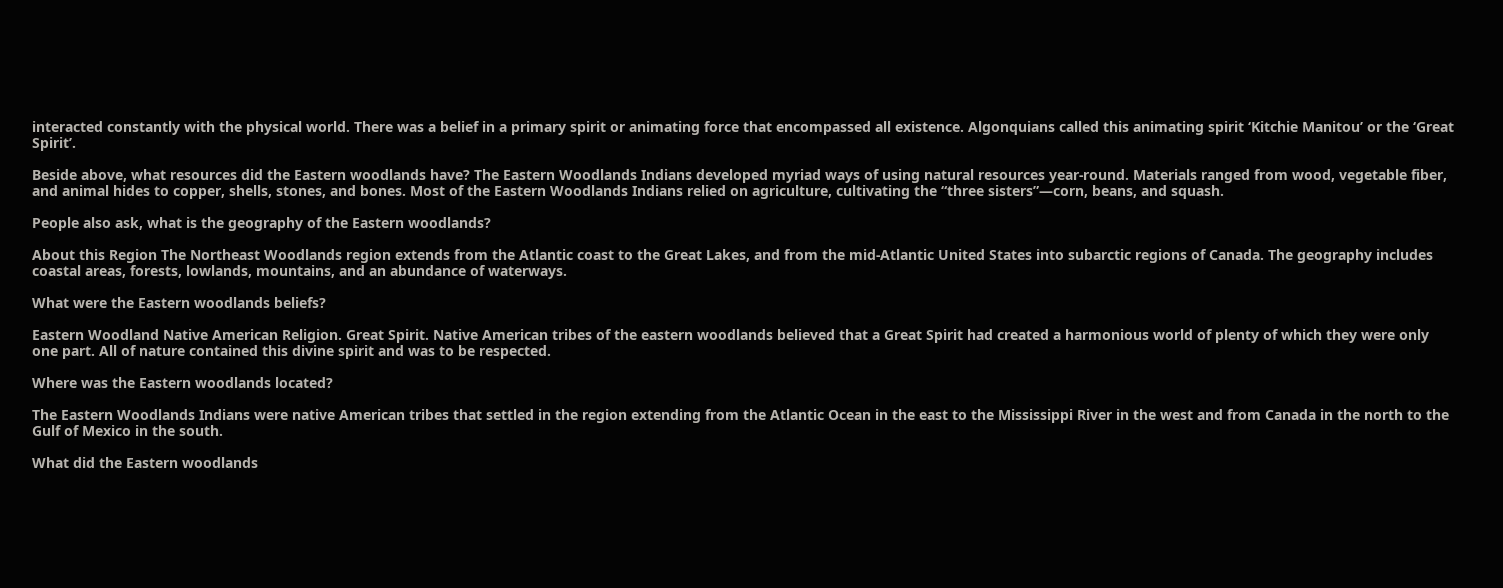interacted constantly with the physical world. There was a belief in a primary spirit or animating force that encompassed all existence. Algonquians called this animating spirit ‘Kitchie Manitou’ or the ‘Great Spirit’.

Beside above, what resources did the Eastern woodlands have? The Eastern Woodlands Indians developed myriad ways of using natural resources year-round. Materials ranged from wood, vegetable fiber, and animal hides to copper, shells, stones, and bones. Most of the Eastern Woodlands Indians relied on agriculture, cultivating the “three sisters”—corn, beans, and squash.

People also ask, what is the geography of the Eastern woodlands?

About this Region The Northeast Woodlands region extends from the Atlantic coast to the Great Lakes, and from the mid-Atlantic United States into subarctic regions of Canada. The geography includes coastal areas, forests, lowlands, mountains, and an abundance of waterways.

What were the Eastern woodlands beliefs?

Eastern Woodland Native American Religion. Great Spirit. Native American tribes of the eastern woodlands believed that a Great Spirit had created a harmonious world of plenty of which they were only one part. All of nature contained this divine spirit and was to be respected.

Where was the Eastern woodlands located?

The Eastern Woodlands Indians were native American tribes that settled in the region extending from the Atlantic Ocean in the east to the Mississippi River in the west and from Canada in the north to the Gulf of Mexico in the south.

What did the Eastern woodlands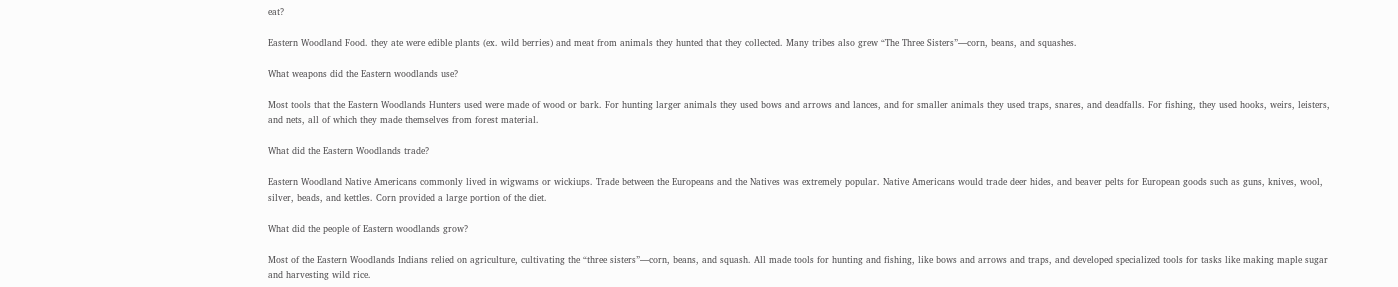eat?

Eastern Woodland Food. they ate were edible plants (ex. wild berries) and meat from animals they hunted that they collected. Many tribes also grew “The Three Sisters”—corn, beans, and squashes.

What weapons did the Eastern woodlands use?

Most tools that the Eastern Woodlands Hunters used were made of wood or bark. For hunting larger animals they used bows and arrows and lances, and for smaller animals they used traps, snares, and deadfalls. For fishing, they used hooks, weirs, leisters, and nets, all of which they made themselves from forest material.

What did the Eastern Woodlands trade?

Eastern Woodland Native Americans commonly lived in wigwams or wickiups. Trade between the Europeans and the Natives was extremely popular. Native Americans would trade deer hides, and beaver pelts for European goods such as guns, knives, wool, silver, beads, and kettles. Corn provided a large portion of the diet.

What did the people of Eastern woodlands grow?

Most of the Eastern Woodlands Indians relied on agriculture, cultivating the “three sisters”—corn, beans, and squash. All made tools for hunting and fishing, like bows and arrows and traps, and developed specialized tools for tasks like making maple sugar and harvesting wild rice.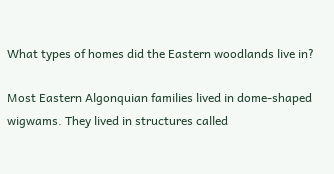What types of homes did the Eastern woodlands live in?

Most Eastern Algonquian families lived in dome-shaped wigwams. They lived in structures called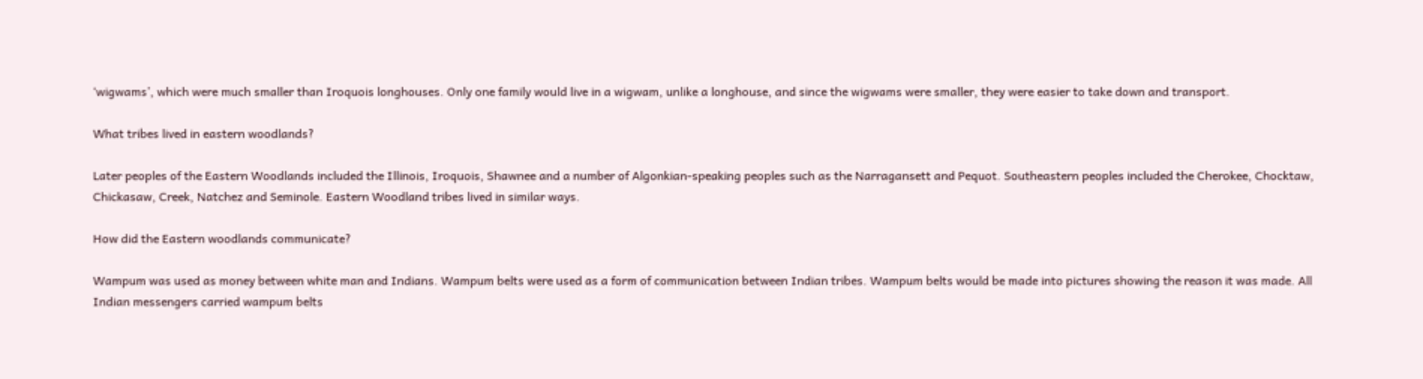‘wigwams’, which were much smaller than Iroquois longhouses. Only one family would live in a wigwam, unlike a longhouse, and since the wigwams were smaller, they were easier to take down and transport.

What tribes lived in eastern woodlands?

Later peoples of the Eastern Woodlands included the Illinois, Iroquois, Shawnee and a number of Algonkian-speaking peoples such as the Narragansett and Pequot. Southeastern peoples included the Cherokee, Chocktaw, Chickasaw, Creek, Natchez and Seminole. Eastern Woodland tribes lived in similar ways.

How did the Eastern woodlands communicate?

Wampum was used as money between white man and Indians. Wampum belts were used as a form of communication between Indian tribes. Wampum belts would be made into pictures showing the reason it was made. All Indian messengers carried wampum belts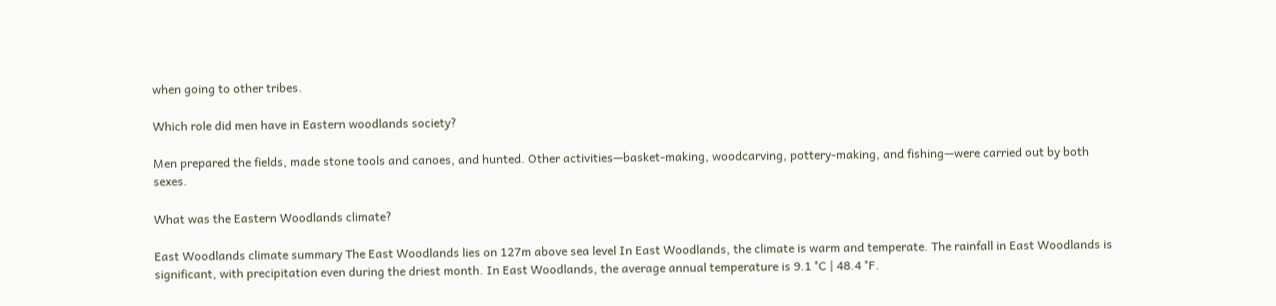when going to other tribes.

Which role did men have in Eastern woodlands society?

Men prepared the fields, made stone tools and canoes, and hunted. Other activities—basket-making, woodcarving, pottery-making, and fishing—were carried out by both sexes.

What was the Eastern Woodlands climate?

East Woodlands climate summary The East Woodlands lies on 127m above sea level In East Woodlands, the climate is warm and temperate. The rainfall in East Woodlands is significant, with precipitation even during the driest month. In East Woodlands, the average annual temperature is 9.1 °C | 48.4 °F.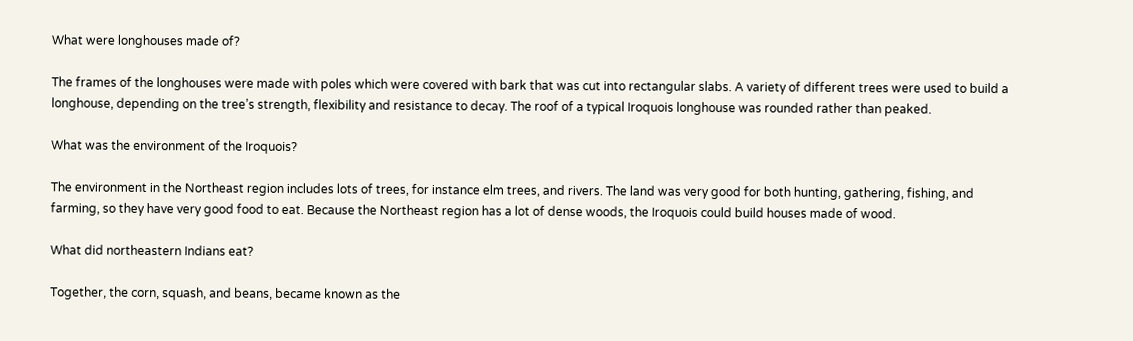What were longhouses made of?

The frames of the longhouses were made with poles which were covered with bark that was cut into rectangular slabs. A variety of different trees were used to build a longhouse, depending on the tree’s strength, flexibility and resistance to decay. The roof of a typical Iroquois longhouse was rounded rather than peaked.

What was the environment of the Iroquois?

The environment in the Northeast region includes lots of trees, for instance elm trees, and rivers. The land was very good for both hunting, gathering, fishing, and farming, so they have very good food to eat. Because the Northeast region has a lot of dense woods, the Iroquois could build houses made of wood.

What did northeastern Indians eat?

Together, the corn, squash, and beans, became known as the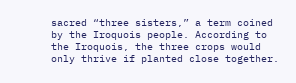sacred “three sisters,” a term coined by the Iroquois people. According to the Iroquois, the three crops would only thrive if planted close together.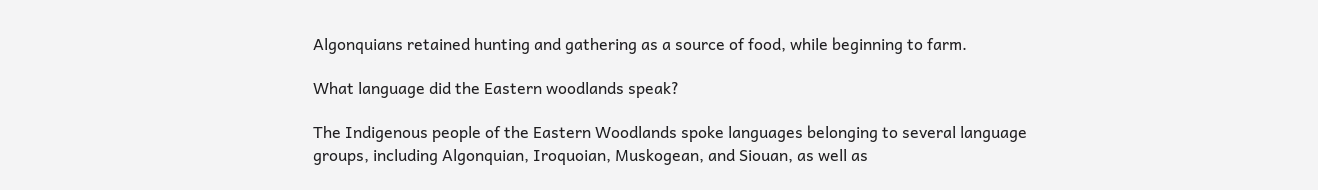Algonquians retained hunting and gathering as a source of food, while beginning to farm.

What language did the Eastern woodlands speak?

The Indigenous people of the Eastern Woodlands spoke languages belonging to several language groups, including Algonquian, Iroquoian, Muskogean, and Siouan, as well as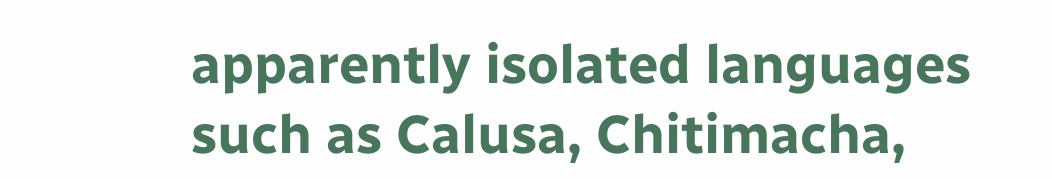apparently isolated languages such as Calusa, Chitimacha,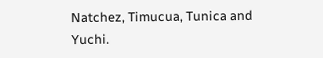Natchez, Timucua, Tunica and Yuchi.